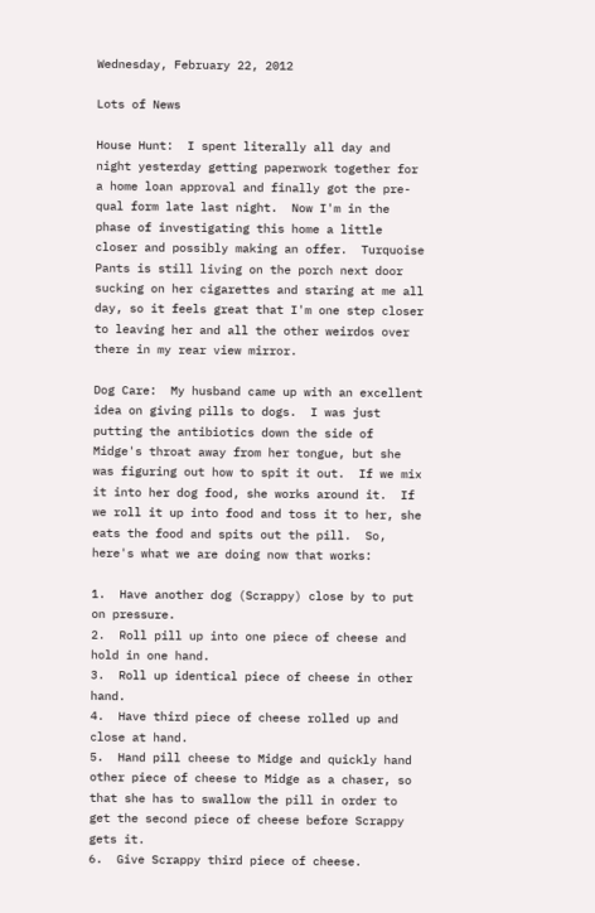Wednesday, February 22, 2012

Lots of News

House Hunt:  I spent literally all day and night yesterday getting paperwork together for a home loan approval and finally got the pre-qual form late last night.  Now I'm in the phase of investigating this home a little closer and possibly making an offer.  Turquoise Pants is still living on the porch next door sucking on her cigarettes and staring at me all day, so it feels great that I'm one step closer to leaving her and all the other weirdos over there in my rear view mirror.

Dog Care:  My husband came up with an excellent idea on giving pills to dogs.  I was just putting the antibiotics down the side of Midge's throat away from her tongue, but she was figuring out how to spit it out.  If we mix it into her dog food, she works around it.  If we roll it up into food and toss it to her, she eats the food and spits out the pill.  So, here's what we are doing now that works:

1.  Have another dog (Scrappy) close by to put on pressure.
2.  Roll pill up into one piece of cheese and hold in one hand.
3.  Roll up identical piece of cheese in other hand.
4.  Have third piece of cheese rolled up and close at hand.
5.  Hand pill cheese to Midge and quickly hand other piece of cheese to Midge as a chaser, so that she has to swallow the pill in order to get the second piece of cheese before Scrappy gets it.
6.  Give Scrappy third piece of cheese.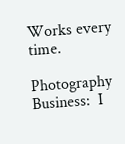Works every time.

Photography Business:  I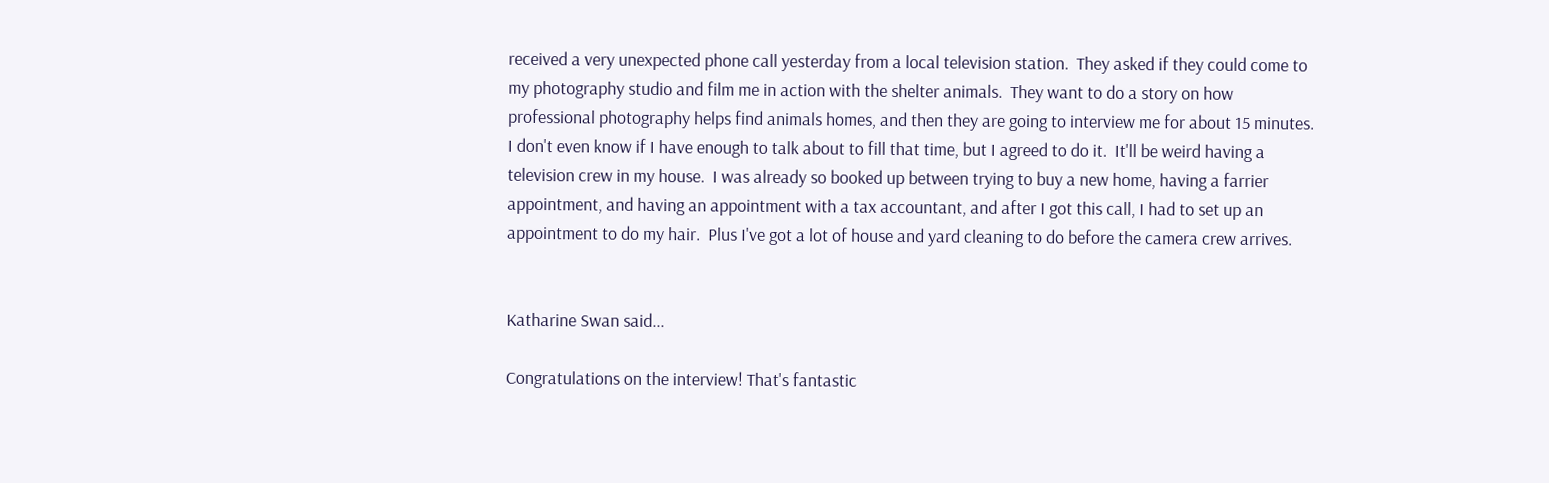received a very unexpected phone call yesterday from a local television station.  They asked if they could come to my photography studio and film me in action with the shelter animals.  They want to do a story on how professional photography helps find animals homes, and then they are going to interview me for about 15 minutes.  I don't even know if I have enough to talk about to fill that time, but I agreed to do it.  It'll be weird having a television crew in my house.  I was already so booked up between trying to buy a new home, having a farrier appointment, and having an appointment with a tax accountant, and after I got this call, I had to set up an appointment to do my hair.  Plus I've got a lot of house and yard cleaning to do before the camera crew arrives.


Katharine Swan said...

Congratulations on the interview! That's fantastic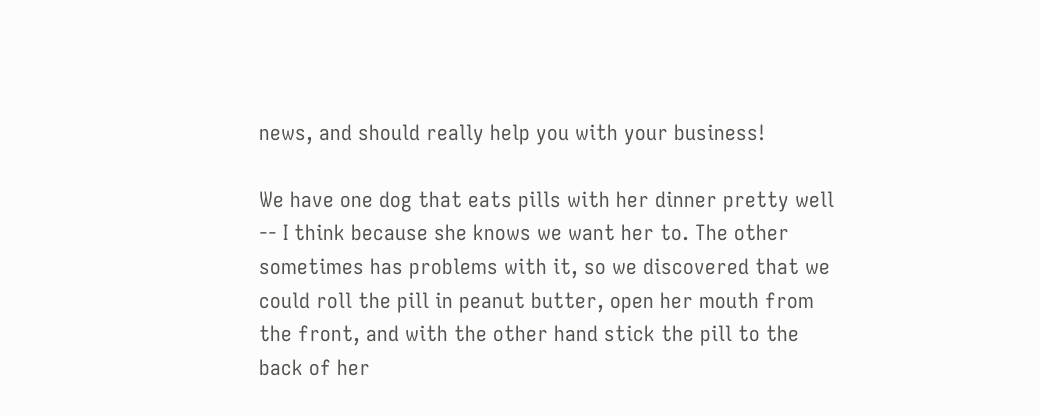news, and should really help you with your business!

We have one dog that eats pills with her dinner pretty well -- I think because she knows we want her to. The other sometimes has problems with it, so we discovered that we could roll the pill in peanut butter, open her mouth from the front, and with the other hand stick the pill to the back of her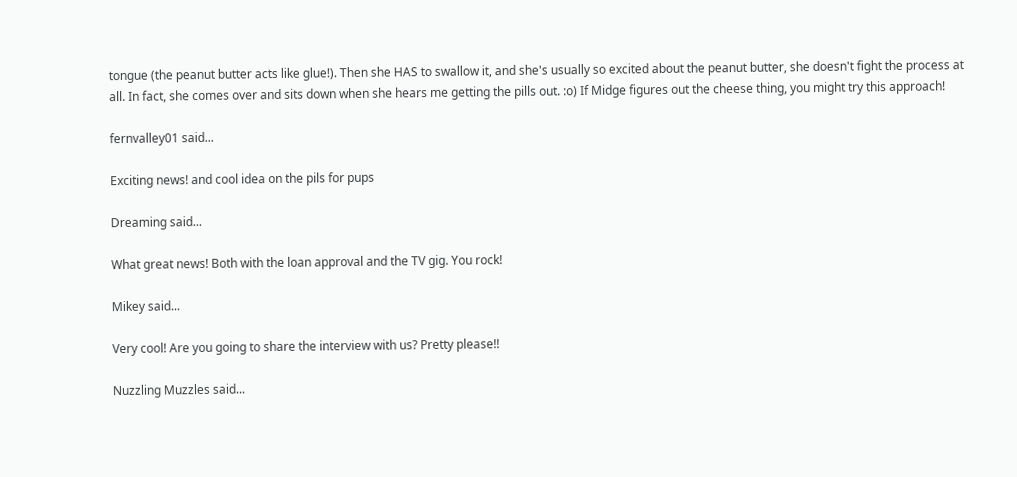tongue (the peanut butter acts like glue!). Then she HAS to swallow it, and she's usually so excited about the peanut butter, she doesn't fight the process at all. In fact, she comes over and sits down when she hears me getting the pills out. :o) If Midge figures out the cheese thing, you might try this approach!

fernvalley01 said...

Exciting news! and cool idea on the pils for pups

Dreaming said...

What great news! Both with the loan approval and the TV gig. You rock!

Mikey said...

Very cool! Are you going to share the interview with us? Pretty please!!

Nuzzling Muzzles said...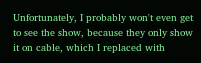Unfortunately, I probably won't even get to see the show, because they only show it on cable, which I replaced with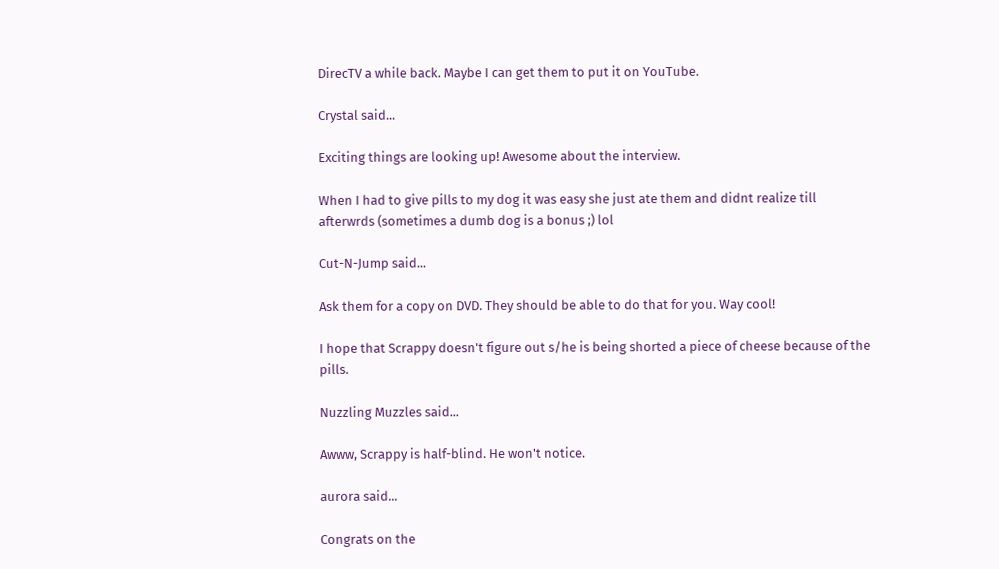DirecTV a while back. Maybe I can get them to put it on YouTube.

Crystal said...

Exciting things are looking up! Awesome about the interview.

When I had to give pills to my dog it was easy she just ate them and didnt realize till afterwrds (sometimes a dumb dog is a bonus ;) lol

Cut-N-Jump said...

Ask them for a copy on DVD. They should be able to do that for you. Way cool!

I hope that Scrappy doesn't figure out s/he is being shorted a piece of cheese because of the pills.

Nuzzling Muzzles said...

Awww, Scrappy is half-blind. He won't notice.

aurora said...

Congrats on the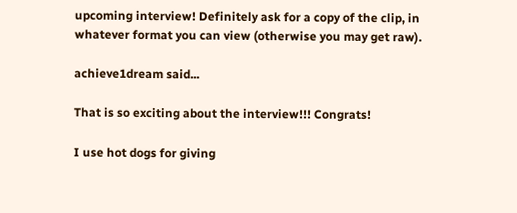upcoming interview! Definitely ask for a copy of the clip, in whatever format you can view (otherwise you may get raw).

achieve1dream said...

That is so exciting about the interview!!! Congrats!

I use hot dogs for giving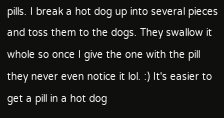pills. I break a hot dog up into several pieces and toss them to the dogs. They swallow it whole so once I give the one with the pill they never even notice it lol. :) It's easier to get a pill in a hot dog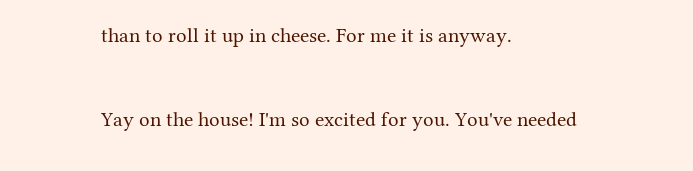than to roll it up in cheese. For me it is anyway.

Yay on the house! I'm so excited for you. You've needed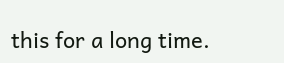this for a long time.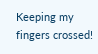Keeping my fingers crossed!